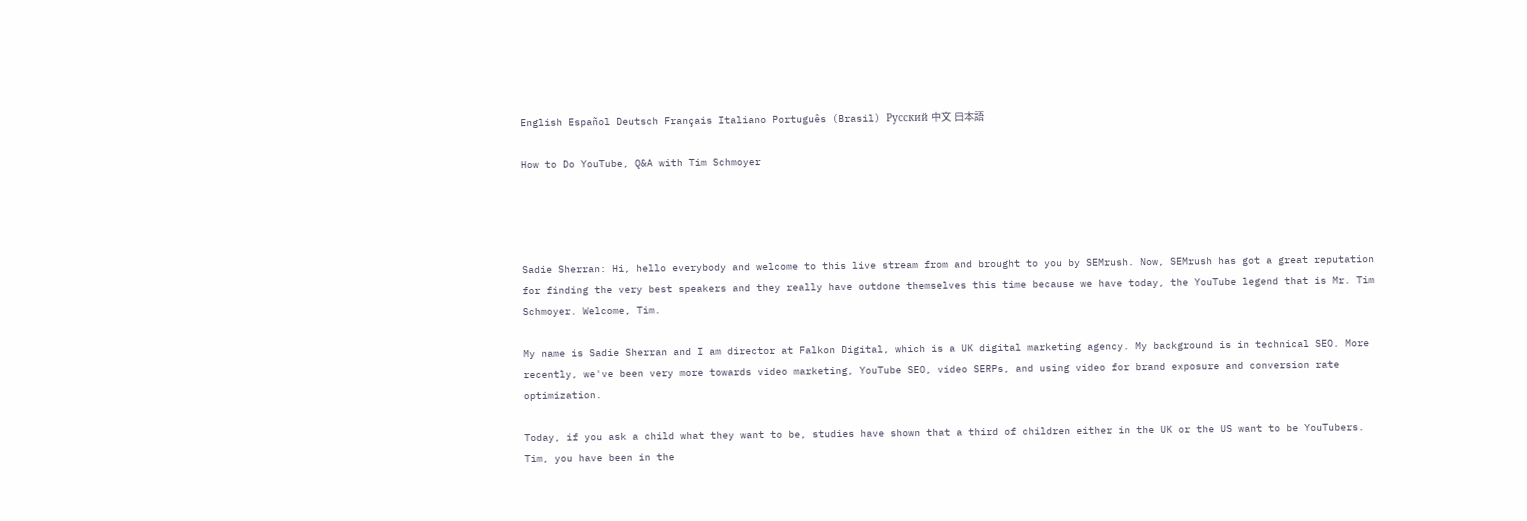English Español Deutsch Français Italiano Português (Brasil) Русский 中文 日本語

How to Do YouTube, Q&A with Tim Schmoyer




Sadie Sherran: Hi, hello everybody and welcome to this live stream from and brought to you by SEMrush. Now, SEMrush has got a great reputation for finding the very best speakers and they really have outdone themselves this time because we have today, the YouTube legend that is Mr. Tim Schmoyer. Welcome, Tim.

My name is Sadie Sherran and I am director at Falkon Digital, which is a UK digital marketing agency. My background is in technical SEO. More recently, we've been very more towards video marketing, YouTube SEO, video SERPs, and using video for brand exposure and conversion rate optimization.

Today, if you ask a child what they want to be, studies have shown that a third of children either in the UK or the US want to be YouTubers. Tim, you have been in the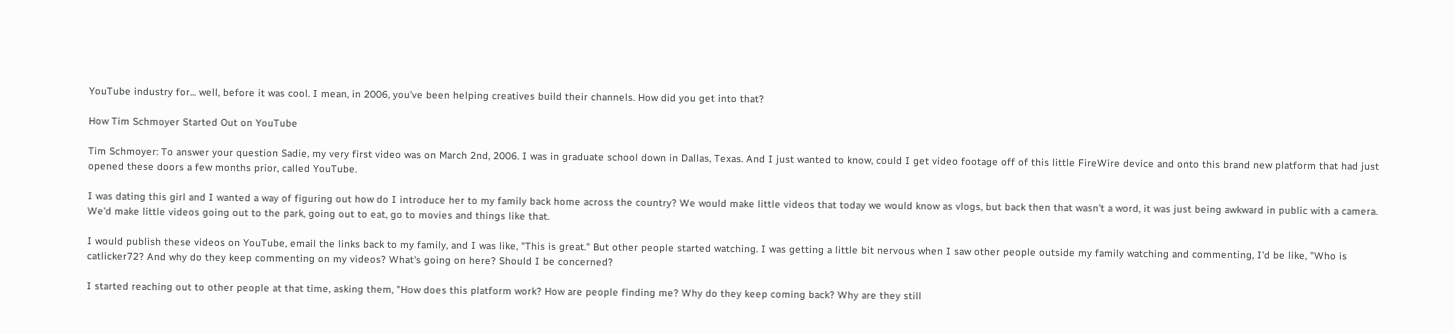YouTube industry for... well, before it was cool. I mean, in 2006, you've been helping creatives build their channels. How did you get into that?

How Tim Schmoyer Started Out on YouTube

Tim Schmoyer: To answer your question Sadie, my very first video was on March 2nd, 2006. I was in graduate school down in Dallas, Texas. And I just wanted to know, could I get video footage off of this little FireWire device and onto this brand new platform that had just opened these doors a few months prior, called YouTube.

I was dating this girl and I wanted a way of figuring out how do I introduce her to my family back home across the country? We would make little videos that today we would know as vlogs, but back then that wasn't a word, it was just being awkward in public with a camera. We'd make little videos going out to the park, going out to eat, go to movies and things like that.

I would publish these videos on YouTube, email the links back to my family, and I was like, "This is great." But other people started watching. I was getting a little bit nervous when I saw other people outside my family watching and commenting, I'd be like, "Who is catlicker72? And why do they keep commenting on my videos? What's going on here? Should I be concerned?

I started reaching out to other people at that time, asking them, "How does this platform work? How are people finding me? Why do they keep coming back? Why are they still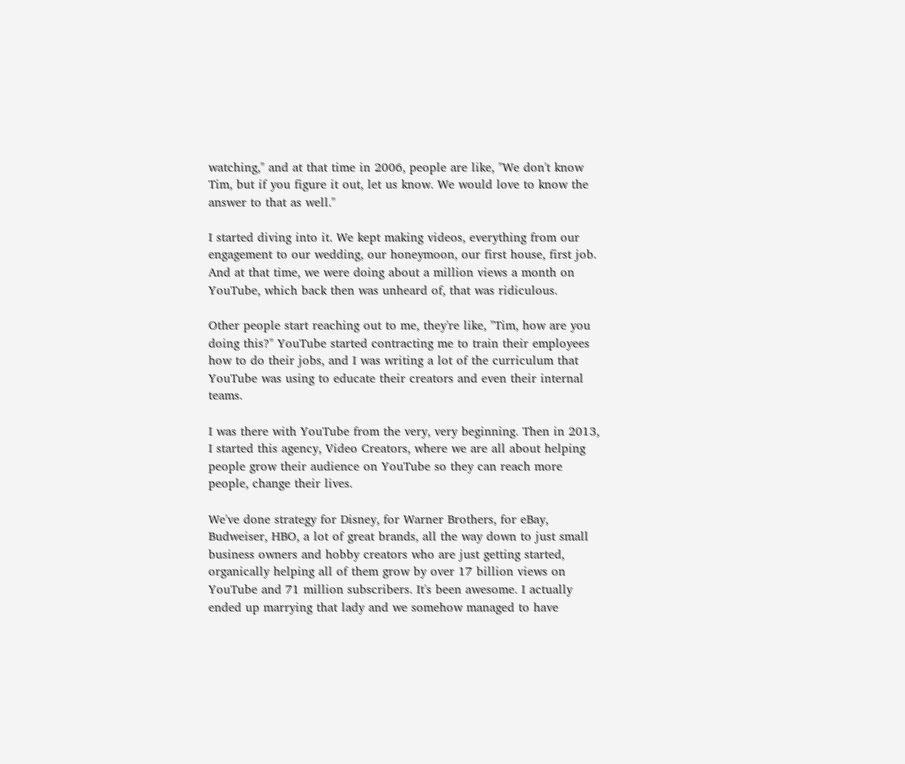watching," and at that time in 2006, people are like, "We don't know Tim, but if you figure it out, let us know. We would love to know the answer to that as well."

I started diving into it. We kept making videos, everything from our engagement to our wedding, our honeymoon, our first house, first job. And at that time, we were doing about a million views a month on YouTube, which back then was unheard of, that was ridiculous.

Other people start reaching out to me, they're like, "Tim, how are you doing this?" YouTube started contracting me to train their employees how to do their jobs, and I was writing a lot of the curriculum that YouTube was using to educate their creators and even their internal teams.

I was there with YouTube from the very, very beginning. Then in 2013, I started this agency, Video Creators, where we are all about helping people grow their audience on YouTube so they can reach more people, change their lives.

We've done strategy for Disney, for Warner Brothers, for eBay, Budweiser, HBO, a lot of great brands, all the way down to just small business owners and hobby creators who are just getting started, organically helping all of them grow by over 17 billion views on YouTube and 71 million subscribers. It's been awesome. I actually ended up marrying that lady and we somehow managed to have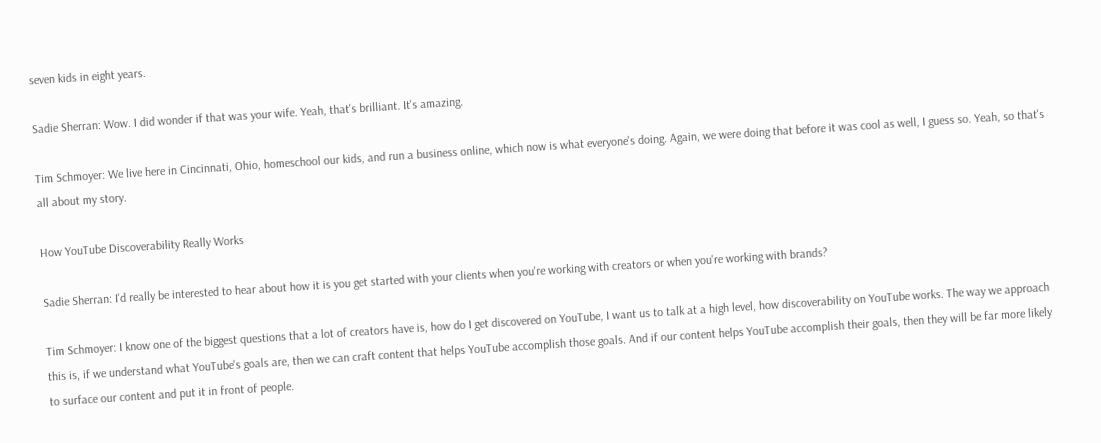seven kids in eight years.

Sadie Sherran: Wow. I did wonder if that was your wife. Yeah, that's brilliant. It's amazing.

Tim Schmoyer: We live here in Cincinnati, Ohio, homeschool our kids, and run a business online, which now is what everyone's doing. Again, we were doing that before it was cool as well, I guess so. Yeah, so that's all about my story.

How YouTube Discoverability Really Works

Sadie Sherran: I'd really be interested to hear about how it is you get started with your clients when you're working with creators or when you're working with brands?

Tim Schmoyer: I know one of the biggest questions that a lot of creators have is, how do I get discovered on YouTube, I want us to talk at a high level, how discoverability on YouTube works. The way we approach this is, if we understand what YouTube's goals are, then we can craft content that helps YouTube accomplish those goals. And if our content helps YouTube accomplish their goals, then they will be far more likely to surface our content and put it in front of people.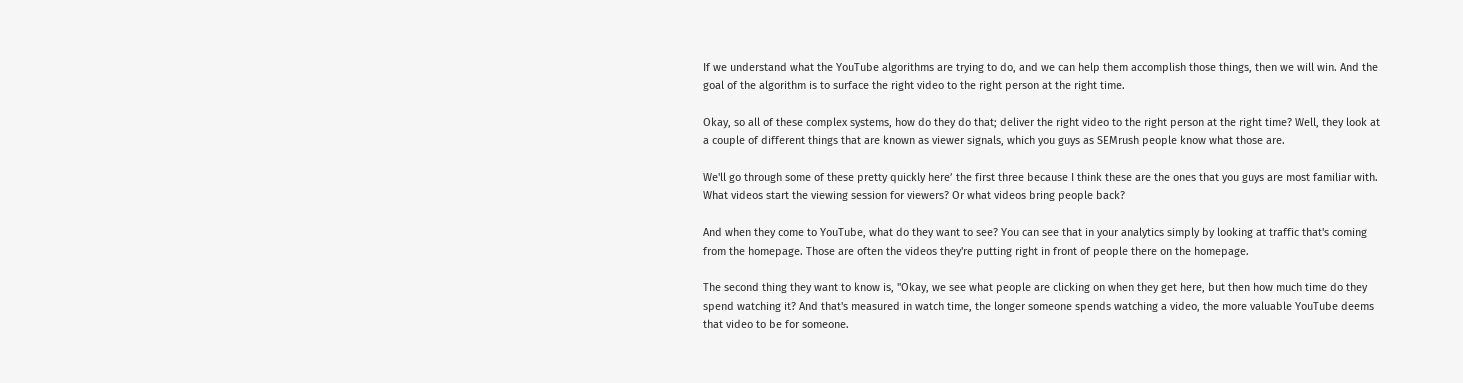If we understand what the YouTube algorithms are trying to do, and we can help them accomplish those things, then we will win. And the goal of the algorithm is to surface the right video to the right person at the right time.

Okay, so all of these complex systems, how do they do that; deliver the right video to the right person at the right time? Well, they look at a couple of different things that are known as viewer signals, which you guys as SEMrush people know what those are.

We'll go through some of these pretty quickly here’ the first three because I think these are the ones that you guys are most familiar with. What videos start the viewing session for viewers? Or what videos bring people back?

And when they come to YouTube, what do they want to see? You can see that in your analytics simply by looking at traffic that's coming from the homepage. Those are often the videos they're putting right in front of people there on the homepage.

The second thing they want to know is, "Okay, we see what people are clicking on when they get here, but then how much time do they spend watching it? And that's measured in watch time, the longer someone spends watching a video, the more valuable YouTube deems that video to be for someone.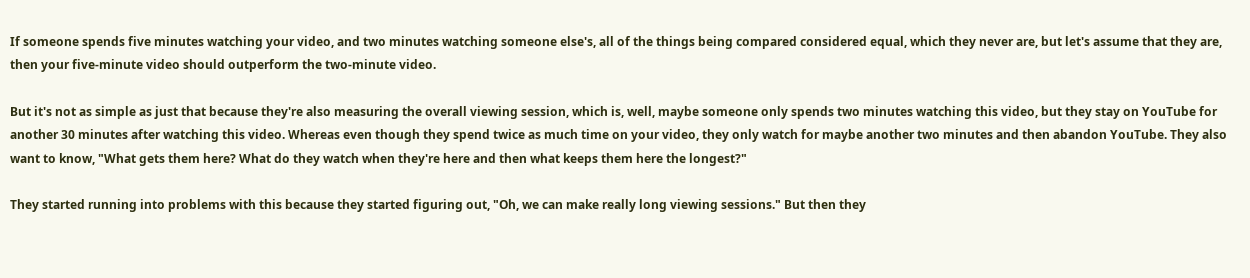If someone spends five minutes watching your video, and two minutes watching someone else's, all of the things being compared considered equal, which they never are, but let's assume that they are, then your five-minute video should outperform the two-minute video.

But it's not as simple as just that because they're also measuring the overall viewing session, which is, well, maybe someone only spends two minutes watching this video, but they stay on YouTube for another 30 minutes after watching this video. Whereas even though they spend twice as much time on your video, they only watch for maybe another two minutes and then abandon YouTube. They also want to know, "What gets them here? What do they watch when they're here and then what keeps them here the longest?"

They started running into problems with this because they started figuring out, "Oh, we can make really long viewing sessions." But then they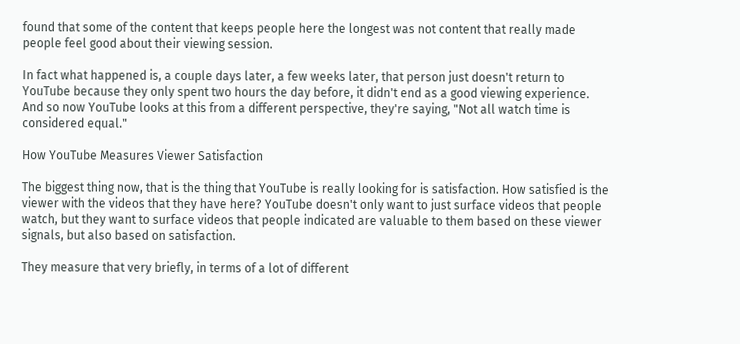found that some of the content that keeps people here the longest was not content that really made people feel good about their viewing session.

In fact what happened is, a couple days later, a few weeks later, that person just doesn't return to YouTube because they only spent two hours the day before, it didn't end as a good viewing experience. And so now YouTube looks at this from a different perspective, they're saying, "Not all watch time is considered equal."

How YouTube Measures Viewer Satisfaction

The biggest thing now, that is the thing that YouTube is really looking for is satisfaction. How satisfied is the viewer with the videos that they have here? YouTube doesn't only want to just surface videos that people watch, but they want to surface videos that people indicated are valuable to them based on these viewer signals, but also based on satisfaction.

They measure that very briefly, in terms of a lot of different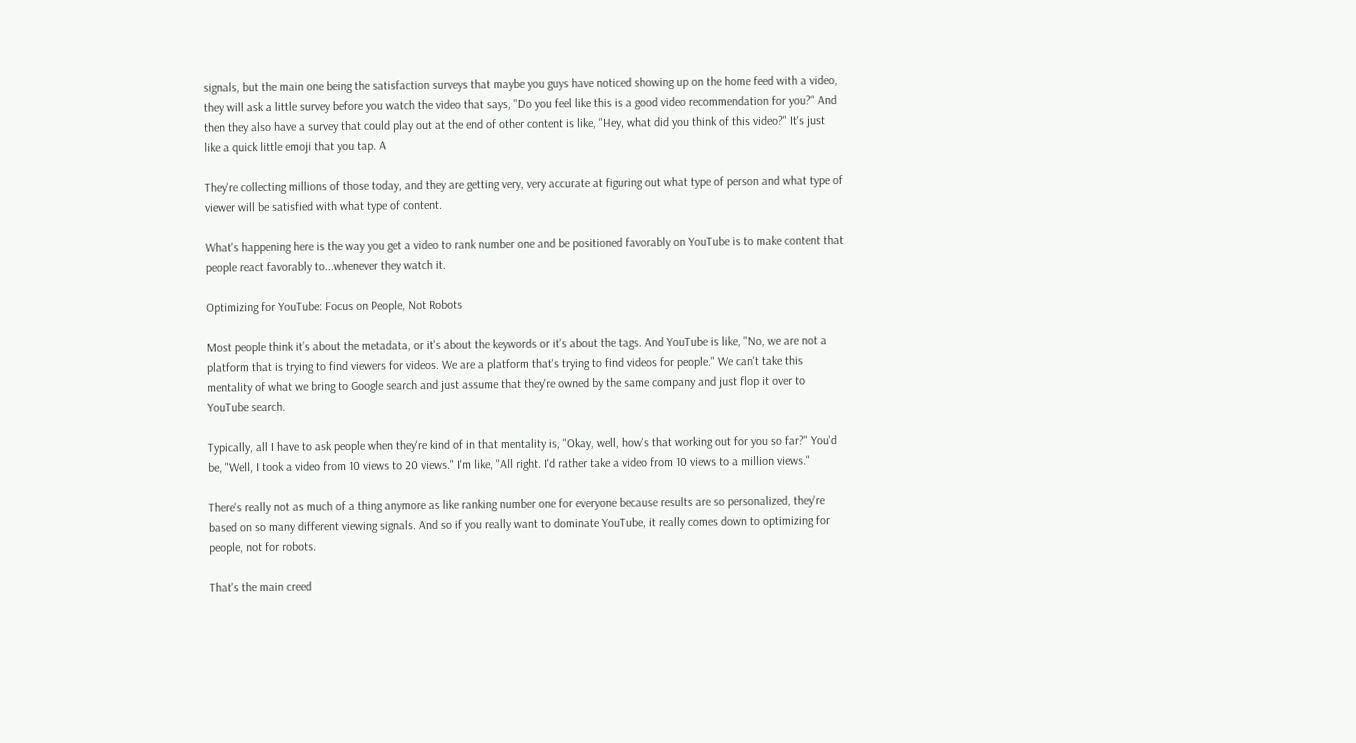signals, but the main one being the satisfaction surveys that maybe you guys have noticed showing up on the home feed with a video, they will ask a little survey before you watch the video that says, "Do you feel like this is a good video recommendation for you?" And then they also have a survey that could play out at the end of other content is like, "Hey, what did you think of this video?" It's just like a quick little emoji that you tap. A

They're collecting millions of those today, and they are getting very, very accurate at figuring out what type of person and what type of viewer will be satisfied with what type of content.

What's happening here is the way you get a video to rank number one and be positioned favorably on YouTube is to make content that people react favorably to...whenever they watch it.

Optimizing for YouTube: Focus on People, Not Robots

Most people think it’s about the metadata, or it's about the keywords or it's about the tags. And YouTube is like, "No, we are not a platform that is trying to find viewers for videos. We are a platform that's trying to find videos for people." We can't take this mentality of what we bring to Google search and just assume that they're owned by the same company and just flop it over to YouTube search.

Typically, all I have to ask people when they're kind of in that mentality is, "Okay, well, how's that working out for you so far?" You'd be, "Well, I took a video from 10 views to 20 views." I'm like, "All right. I'd rather take a video from 10 views to a million views."

There's really not as much of a thing anymore as like ranking number one for everyone because results are so personalized, they're based on so many different viewing signals. And so if you really want to dominate YouTube, it really comes down to optimizing for people, not for robots.

That's the main creed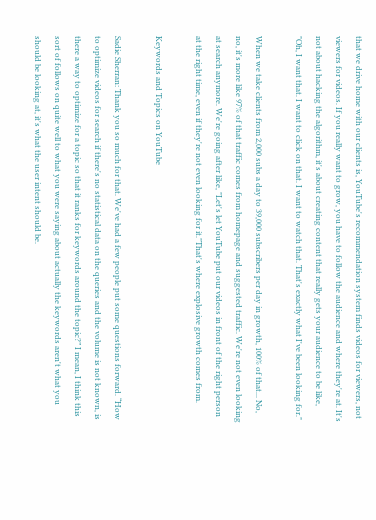that we drive home with our clients is, YouTube's recommendation system finds videos for viewers, not viewers for videos. If you really want to grow, you have to follow the audience and where they're at. It's not about hacking the algorithm, it's about creating content that really gets your audience to be like, "Oh, I want that. I want to click on that. I want to watch that. That's exactly what I've been looking for."

When we take clients from 2,000 subs a day to 39,000 subscribers per day in growth, 100% of that... No, no, it's more like 97% of that traffic comes from homepage and suggested traffic. We're not even looking at search anymore. We're going after like, "Let's let YouTube put our videos in front of the right person at the right time, even if they're not even looking for it."That's where explosive growth comes from.

Keywords and Topics on YouTube

Sadie Sherran: Thank you so much for that. We've had a few people put some questions forward. “How to optimize videos for search if there's no statistical data on the queries and the volume is not known, is there a way to optimize for a topic so that it ranks for keywords around the topic?” I mean, I think this sort of follows on quite well to what you were saying about actually the keywords aren't what you should be looking at, it's what the user intent should be.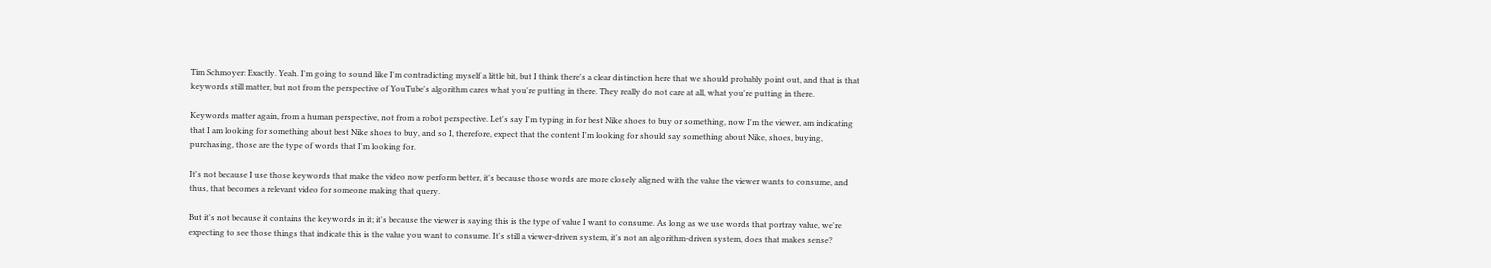Tim Schmoyer: Exactly. Yeah. I'm going to sound like I'm contradicting myself a little bit, but I think there's a clear distinction here that we should probably point out, and that is that keywords still matter, but not from the perspective of YouTube's algorithm cares what you're putting in there. They really do not care at all, what you're putting in there.

Keywords matter again, from a human perspective, not from a robot perspective. Let's say I'm typing in for best Nike shoes to buy or something, now I'm the viewer, am indicating that I am looking for something about best Nike shoes to buy, and so I, therefore, expect that the content I'm looking for should say something about Nike, shoes, buying, purchasing, those are the type of words that I'm looking for.

It's not because I use those keywords that make the video now perform better, it's because those words are more closely aligned with the value the viewer wants to consume, and thus, that becomes a relevant video for someone making that query.

But it's not because it contains the keywords in it; it's because the viewer is saying this is the type of value I want to consume. As long as we use words that portray value, we're expecting to see those things that indicate this is the value you want to consume. It's still a viewer-driven system, it's not an algorithm-driven system, does that makes sense?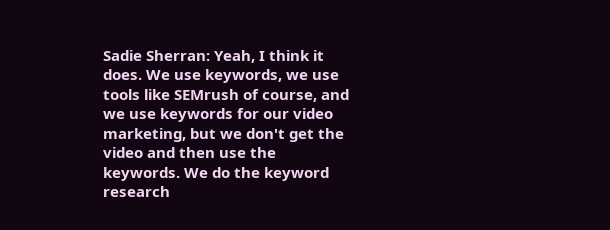Sadie Sherran: Yeah, I think it does. We use keywords, we use tools like SEMrush of course, and we use keywords for our video marketing, but we don't get the video and then use the keywords. We do the keyword research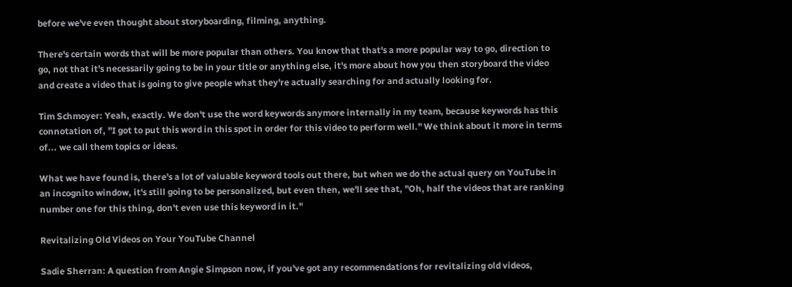before we've even thought about storyboarding, filming, anything.

There's certain words that will be more popular than others. You know that that's a more popular way to go, direction to go, not that it's necessarily going to be in your title or anything else, it's more about how you then storyboard the video and create a video that is going to give people what they're actually searching for and actually looking for.

Tim Schmoyer: Yeah, exactly. We don't use the word keywords anymore internally in my team, because keywords has this connotation of, "I got to put this word in this spot in order for this video to perform well." We think about it more in terms of... we call them topics or ideas.

What we have found is, there's a lot of valuable keyword tools out there, but when we do the actual query on YouTube in an incognito window, it's still going to be personalized, but even then, we'll see that, "Oh, half the videos that are ranking number one for this thing, don't even use this keyword in it."

Revitalizing Old Videos on Your YouTube Channel

Sadie Sherran: A question from Angie Simpson now, if you've got any recommendations for revitalizing old videos,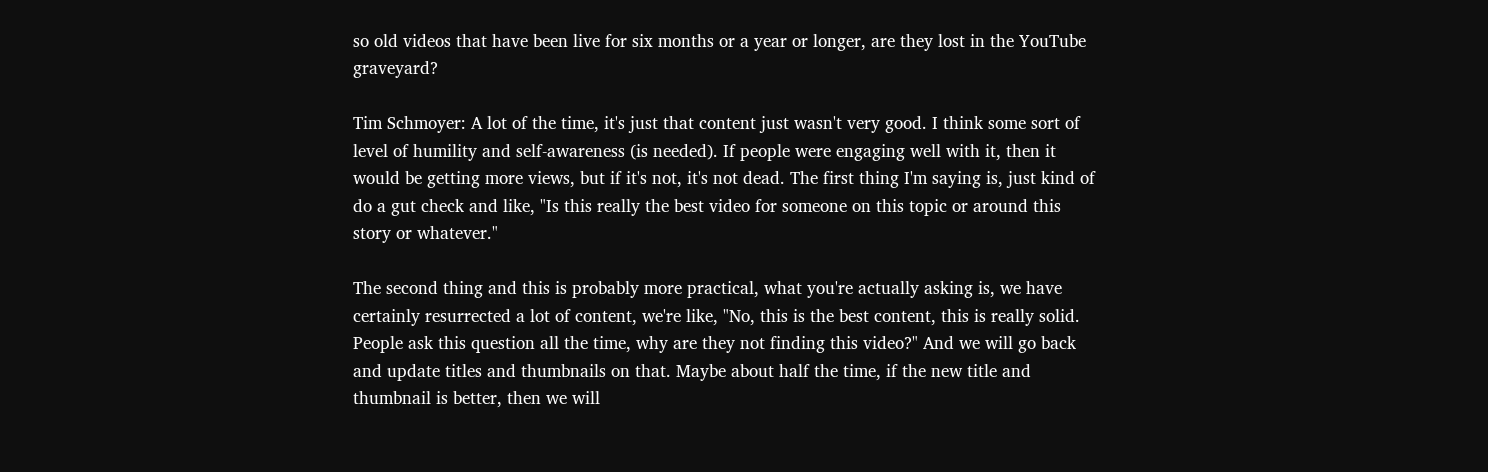so old videos that have been live for six months or a year or longer, are they lost in the YouTube graveyard?

Tim Schmoyer: A lot of the time, it's just that content just wasn't very good. I think some sort of level of humility and self-awareness (is needed). If people were engaging well with it, then it would be getting more views, but if it's not, it's not dead. The first thing I'm saying is, just kind of do a gut check and like, "Is this really the best video for someone on this topic or around this story or whatever."

The second thing and this is probably more practical, what you're actually asking is, we have certainly resurrected a lot of content, we're like, "No, this is the best content, this is really solid. People ask this question all the time, why are they not finding this video?" And we will go back and update titles and thumbnails on that. Maybe about half the time, if the new title and thumbnail is better, then we will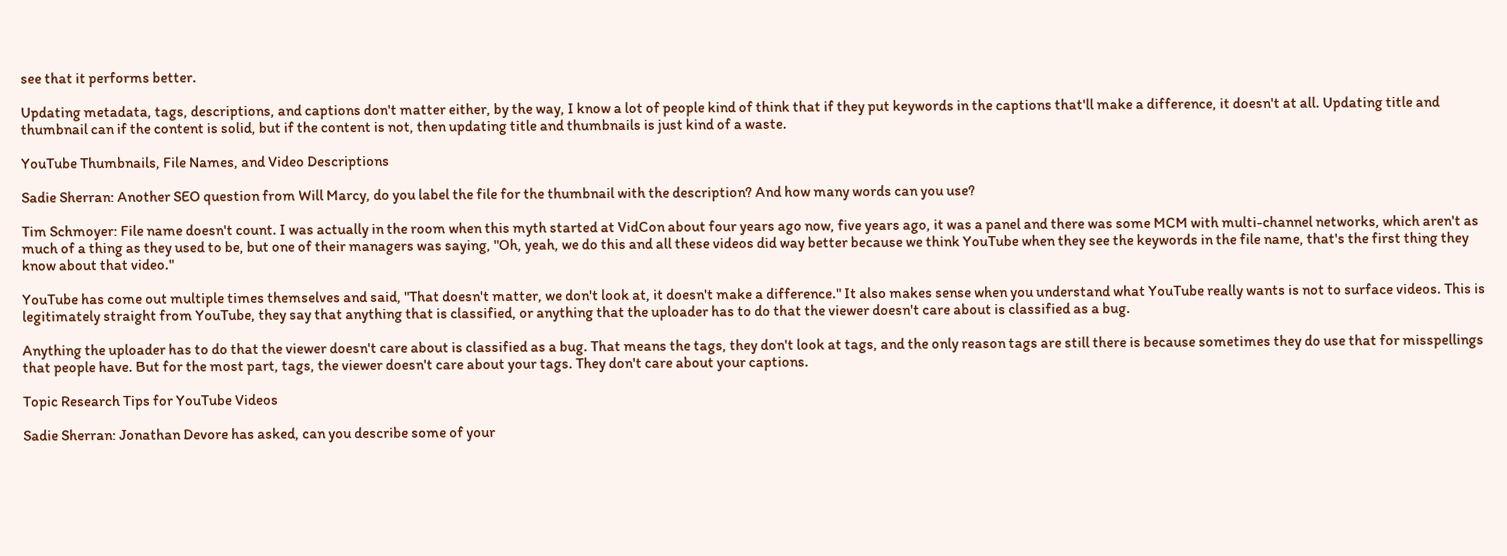see that it performs better.

Updating metadata, tags, descriptions, and captions don't matter either, by the way, I know a lot of people kind of think that if they put keywords in the captions that'll make a difference, it doesn't at all. Updating title and thumbnail can if the content is solid, but if the content is not, then updating title and thumbnails is just kind of a waste.

YouTube Thumbnails, File Names, and Video Descriptions

Sadie Sherran: Another SEO question from Will Marcy, do you label the file for the thumbnail with the description? And how many words can you use?

Tim Schmoyer: File name doesn't count. I was actually in the room when this myth started at VidCon about four years ago now, five years ago, it was a panel and there was some MCM with multi-channel networks, which aren't as much of a thing as they used to be, but one of their managers was saying, "Oh, yeah, we do this and all these videos did way better because we think YouTube when they see the keywords in the file name, that's the first thing they know about that video."

YouTube has come out multiple times themselves and said, "That doesn't matter, we don't look at, it doesn't make a difference." It also makes sense when you understand what YouTube really wants is not to surface videos. This is legitimately straight from YouTube, they say that anything that is classified, or anything that the uploader has to do that the viewer doesn't care about is classified as a bug.

Anything the uploader has to do that the viewer doesn't care about is classified as a bug. That means the tags, they don't look at tags, and the only reason tags are still there is because sometimes they do use that for misspellings that people have. But for the most part, tags, the viewer doesn't care about your tags. They don't care about your captions.

Topic Research Tips for YouTube Videos

Sadie Sherran: Jonathan Devore has asked, can you describe some of your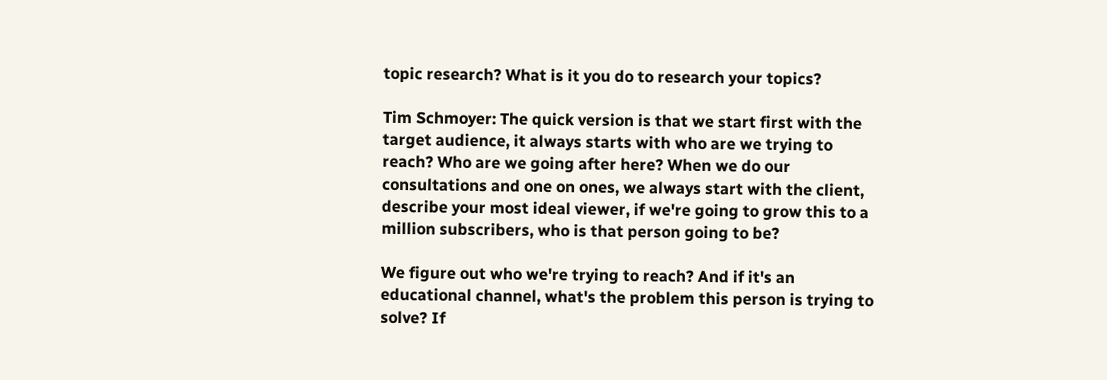topic research? What is it you do to research your topics?

Tim Schmoyer: The quick version is that we start first with the target audience, it always starts with who are we trying to reach? Who are we going after here? When we do our consultations and one on ones, we always start with the client, describe your most ideal viewer, if we're going to grow this to a million subscribers, who is that person going to be?

We figure out who we're trying to reach? And if it's an educational channel, what's the problem this person is trying to solve? If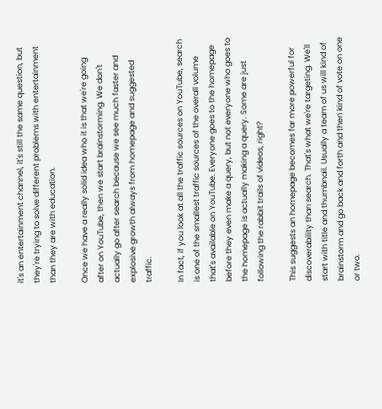it's an entertainment channel, it's still the same question, but they're trying to solve different problems with entertainment than they are with education.

Once we have a really solid idea who it is that we're going after on YouTube, then we start brainstorming. We don't actually go after search because we see much faster and explosive growth always from homepage and suggested traffic.

In fact, if you look at all the traffic sources on YouTube, search is one of the smallest traffic sources of the overall volume that's available on YouTube. Everyone goes to the homepage before they even make a query, but not everyone who goes to the homepage is actually making a query. Some are just following the rabbit trails of videos, right?

This suggests an homepage becomes far more powerful for discoverability than search. That's what we're targeting. We'll start with title and thumbnail. Usually a team of us will kind of brainstorm and go back and forth and then kind of vote on one or two.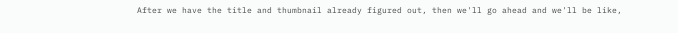After we have the title and thumbnail already figured out, then we'll go ahead and we'll be like,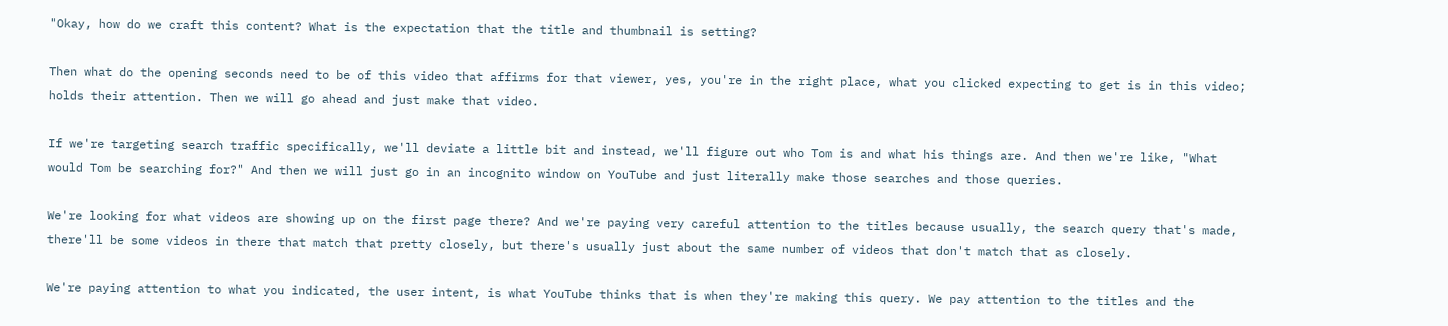"Okay, how do we craft this content? What is the expectation that the title and thumbnail is setting?

Then what do the opening seconds need to be of this video that affirms for that viewer, yes, you're in the right place, what you clicked expecting to get is in this video; holds their attention. Then we will go ahead and just make that video.

If we're targeting search traffic specifically, we'll deviate a little bit and instead, we'll figure out who Tom is and what his things are. And then we're like, "What would Tom be searching for?" And then we will just go in an incognito window on YouTube and just literally make those searches and those queries.

We're looking for what videos are showing up on the first page there? And we're paying very careful attention to the titles because usually, the search query that's made, there'll be some videos in there that match that pretty closely, but there's usually just about the same number of videos that don't match that as closely.

We're paying attention to what you indicated, the user intent, is what YouTube thinks that is when they're making this query. We pay attention to the titles and the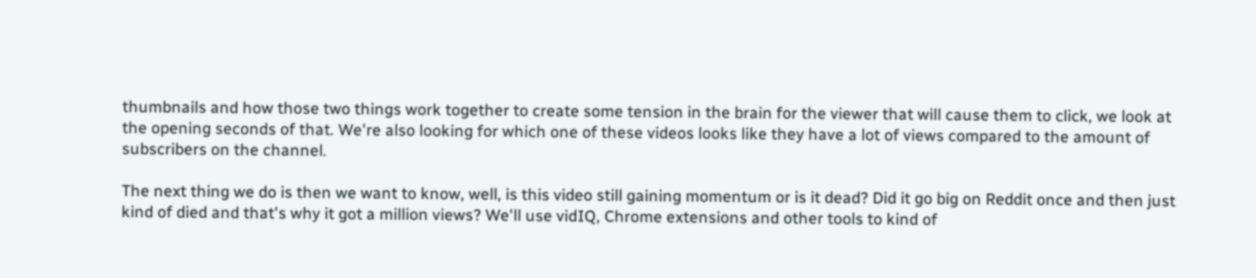thumbnails and how those two things work together to create some tension in the brain for the viewer that will cause them to click, we look at the opening seconds of that. We're also looking for which one of these videos looks like they have a lot of views compared to the amount of subscribers on the channel.

The next thing we do is then we want to know, well, is this video still gaining momentum or is it dead? Did it go big on Reddit once and then just kind of died and that's why it got a million views? We'll use vidIQ, Chrome extensions and other tools to kind of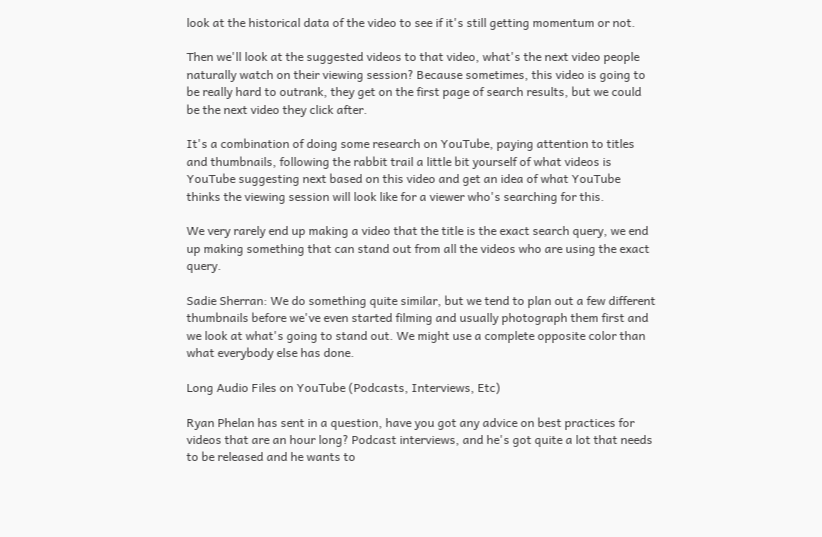look at the historical data of the video to see if it's still getting momentum or not.

Then we'll look at the suggested videos to that video, what's the next video people naturally watch on their viewing session? Because sometimes, this video is going to be really hard to outrank, they get on the first page of search results, but we could be the next video they click after.

It's a combination of doing some research on YouTube, paying attention to titles and thumbnails, following the rabbit trail a little bit yourself of what videos is YouTube suggesting next based on this video and get an idea of what YouTube thinks the viewing session will look like for a viewer who's searching for this.

We very rarely end up making a video that the title is the exact search query, we end up making something that can stand out from all the videos who are using the exact query.

Sadie Sherran: We do something quite similar, but we tend to plan out a few different thumbnails before we've even started filming and usually photograph them first and we look at what's going to stand out. We might use a complete opposite color than what everybody else has done.

Long Audio Files on YouTube (Podcasts, Interviews, Etc)

Ryan Phelan has sent in a question, have you got any advice on best practices for videos that are an hour long? Podcast interviews, and he's got quite a lot that needs to be released and he wants to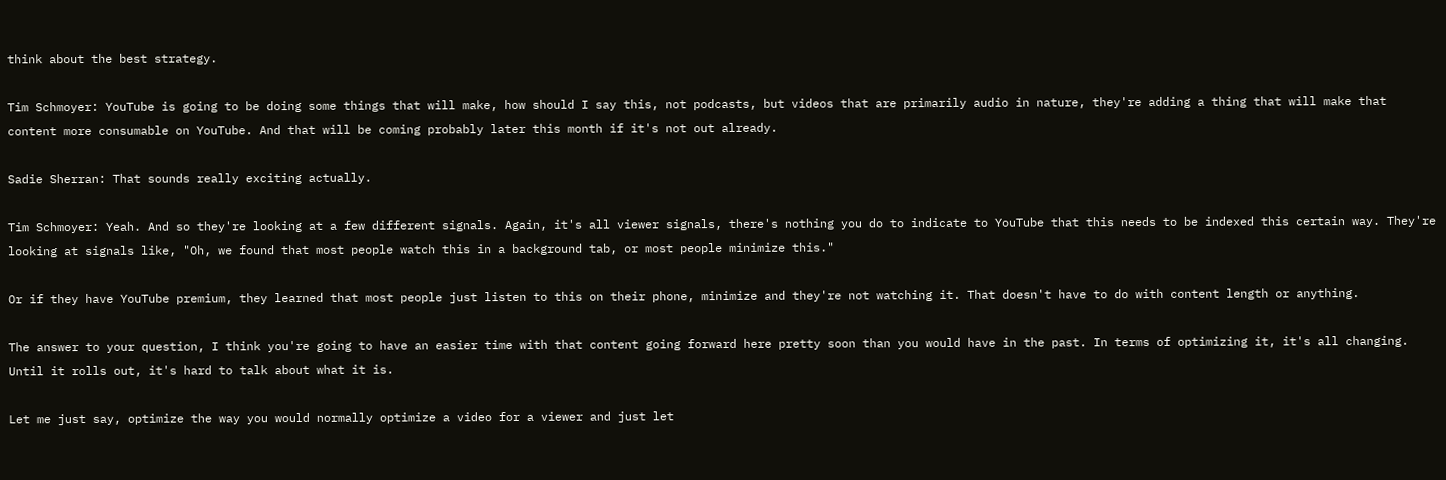think about the best strategy.

Tim Schmoyer: YouTube is going to be doing some things that will make, how should I say this, not podcasts, but videos that are primarily audio in nature, they're adding a thing that will make that content more consumable on YouTube. And that will be coming probably later this month if it's not out already.

Sadie Sherran: That sounds really exciting actually.

Tim Schmoyer: Yeah. And so they're looking at a few different signals. Again, it's all viewer signals, there's nothing you do to indicate to YouTube that this needs to be indexed this certain way. They're looking at signals like, "Oh, we found that most people watch this in a background tab, or most people minimize this."

Or if they have YouTube premium, they learned that most people just listen to this on their phone, minimize and they're not watching it. That doesn't have to do with content length or anything.

The answer to your question, I think you're going to have an easier time with that content going forward here pretty soon than you would have in the past. In terms of optimizing it, it's all changing. Until it rolls out, it's hard to talk about what it is.

Let me just say, optimize the way you would normally optimize a video for a viewer and just let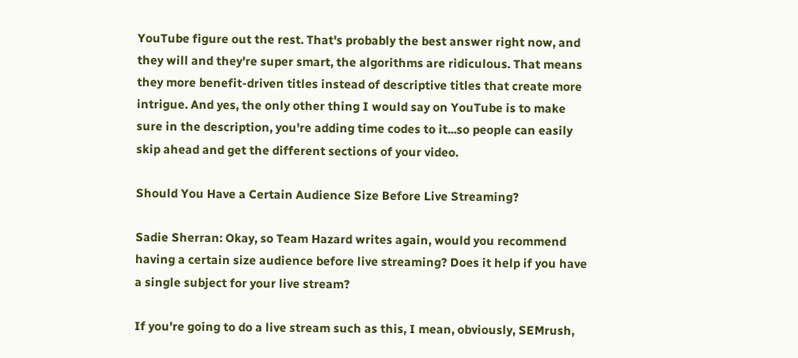YouTube figure out the rest. That's probably the best answer right now, and they will and they're super smart, the algorithms are ridiculous. That means they more benefit-driven titles instead of descriptive titles that create more intrigue. And yes, the only other thing I would say on YouTube is to make sure in the description, you're adding time codes to it...so people can easily skip ahead and get the different sections of your video.

Should You Have a Certain Audience Size Before Live Streaming?

Sadie Sherran: Okay, so Team Hazard writes again, would you recommend having a certain size audience before live streaming? Does it help if you have a single subject for your live stream?

If you're going to do a live stream such as this, I mean, obviously, SEMrush,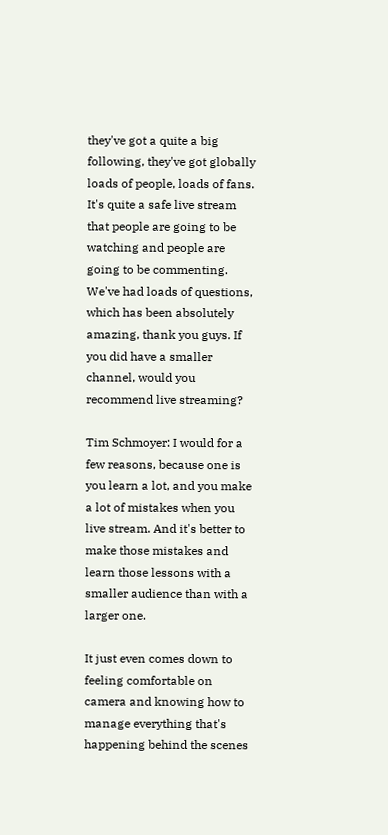they've got a quite a big following, they've got globally loads of people, loads of fans. It's quite a safe live stream that people are going to be watching and people are going to be commenting. We've had loads of questions, which has been absolutely amazing, thank you guys. If you did have a smaller channel, would you recommend live streaming?

Tim Schmoyer: I would for a few reasons, because one is you learn a lot, and you make a lot of mistakes when you live stream. And it's better to make those mistakes and learn those lessons with a smaller audience than with a larger one.

It just even comes down to feeling comfortable on camera and knowing how to manage everything that's happening behind the scenes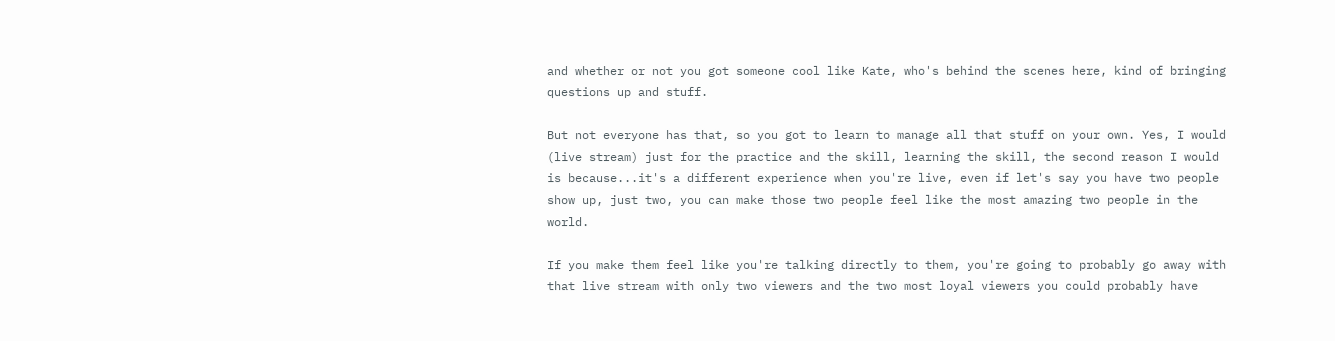and whether or not you got someone cool like Kate, who's behind the scenes here, kind of bringing questions up and stuff.

But not everyone has that, so you got to learn to manage all that stuff on your own. Yes, I would (live stream) just for the practice and the skill, learning the skill, the second reason I would is because...it's a different experience when you're live, even if let's say you have two people show up, just two, you can make those two people feel like the most amazing two people in the world.

If you make them feel like you're talking directly to them, you're going to probably go away with that live stream with only two viewers and the two most loyal viewers you could probably have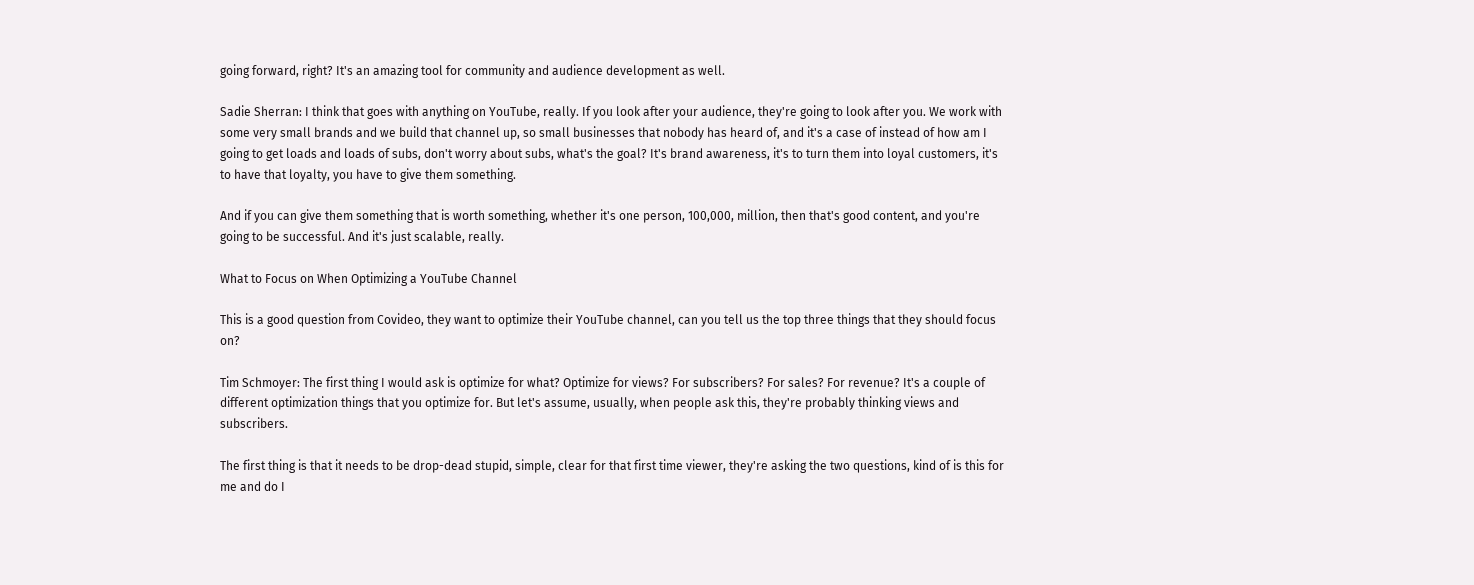going forward, right? It's an amazing tool for community and audience development as well.

Sadie Sherran: I think that goes with anything on YouTube, really. If you look after your audience, they're going to look after you. We work with some very small brands and we build that channel up, so small businesses that nobody has heard of, and it's a case of instead of how am I going to get loads and loads of subs, don't worry about subs, what's the goal? It's brand awareness, it's to turn them into loyal customers, it's to have that loyalty, you have to give them something.

And if you can give them something that is worth something, whether it's one person, 100,000, million, then that's good content, and you're going to be successful. And it's just scalable, really.

What to Focus on When Optimizing a YouTube Channel

This is a good question from Covideo, they want to optimize their YouTube channel, can you tell us the top three things that they should focus on?

Tim Schmoyer: The first thing I would ask is optimize for what? Optimize for views? For subscribers? For sales? For revenue? It's a couple of different optimization things that you optimize for. But let's assume, usually, when people ask this, they're probably thinking views and subscribers.

The first thing is that it needs to be drop-dead stupid, simple, clear for that first time viewer, they're asking the two questions, kind of is this for me and do I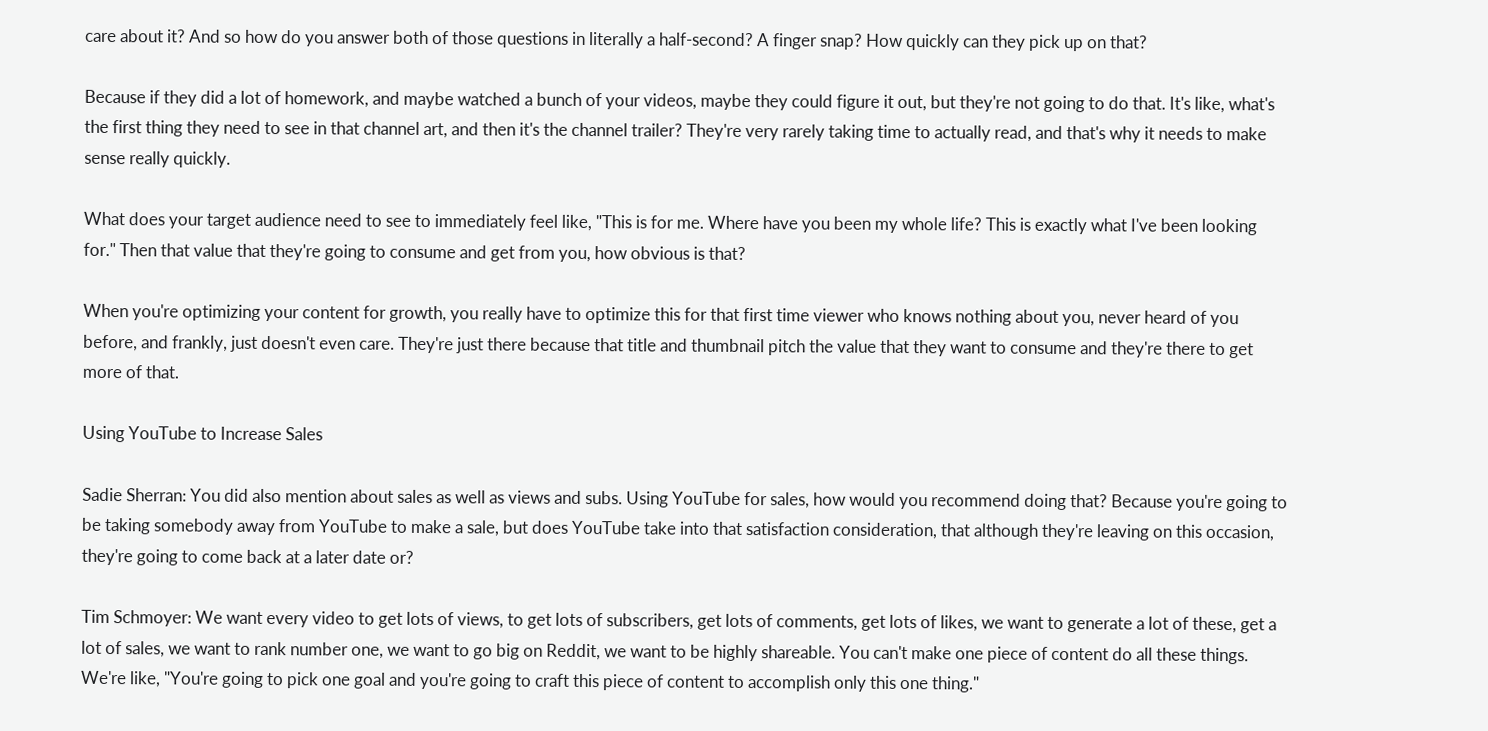care about it? And so how do you answer both of those questions in literally a half-second? A finger snap? How quickly can they pick up on that?

Because if they did a lot of homework, and maybe watched a bunch of your videos, maybe they could figure it out, but they're not going to do that. It's like, what's the first thing they need to see in that channel art, and then it's the channel trailer? They're very rarely taking time to actually read, and that's why it needs to make sense really quickly.

What does your target audience need to see to immediately feel like, "This is for me. Where have you been my whole life? This is exactly what I've been looking for." Then that value that they're going to consume and get from you, how obvious is that?

When you're optimizing your content for growth, you really have to optimize this for that first time viewer who knows nothing about you, never heard of you before, and frankly, just doesn't even care. They're just there because that title and thumbnail pitch the value that they want to consume and they're there to get more of that.

Using YouTube to Increase Sales

Sadie Sherran: You did also mention about sales as well as views and subs. Using YouTube for sales, how would you recommend doing that? Because you're going to be taking somebody away from YouTube to make a sale, but does YouTube take into that satisfaction consideration, that although they're leaving on this occasion, they're going to come back at a later date or?

Tim Schmoyer: We want every video to get lots of views, to get lots of subscribers, get lots of comments, get lots of likes, we want to generate a lot of these, get a lot of sales, we want to rank number one, we want to go big on Reddit, we want to be highly shareable. You can't make one piece of content do all these things. We're like, "You're going to pick one goal and you're going to craft this piece of content to accomplish only this one thing."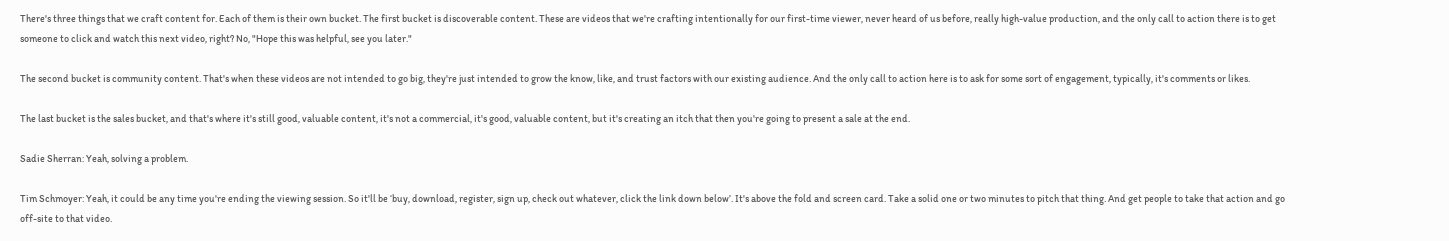There's three things that we craft content for. Each of them is their own bucket. The first bucket is discoverable content. These are videos that we're crafting intentionally for our first-time viewer, never heard of us before, really high-value production, and the only call to action there is to get someone to click and watch this next video, right? No, "Hope this was helpful, see you later."

The second bucket is community content. That's when these videos are not intended to go big, they're just intended to grow the know, like, and trust factors with our existing audience. And the only call to action here is to ask for some sort of engagement, typically, it's comments or likes.

The last bucket is the sales bucket, and that's where it's still good, valuable content, it's not a commercial, it's good, valuable content, but it's creating an itch that then you're going to present a sale at the end.

Sadie Sherran: Yeah, solving a problem.

Tim Schmoyer: Yeah, it could be any time you're ending the viewing session. So it'll be ‘buy, download, register, sign up, check out whatever, click the link down below’. It's above the fold and screen card. Take a solid one or two minutes to pitch that thing. And get people to take that action and go off-site to that video.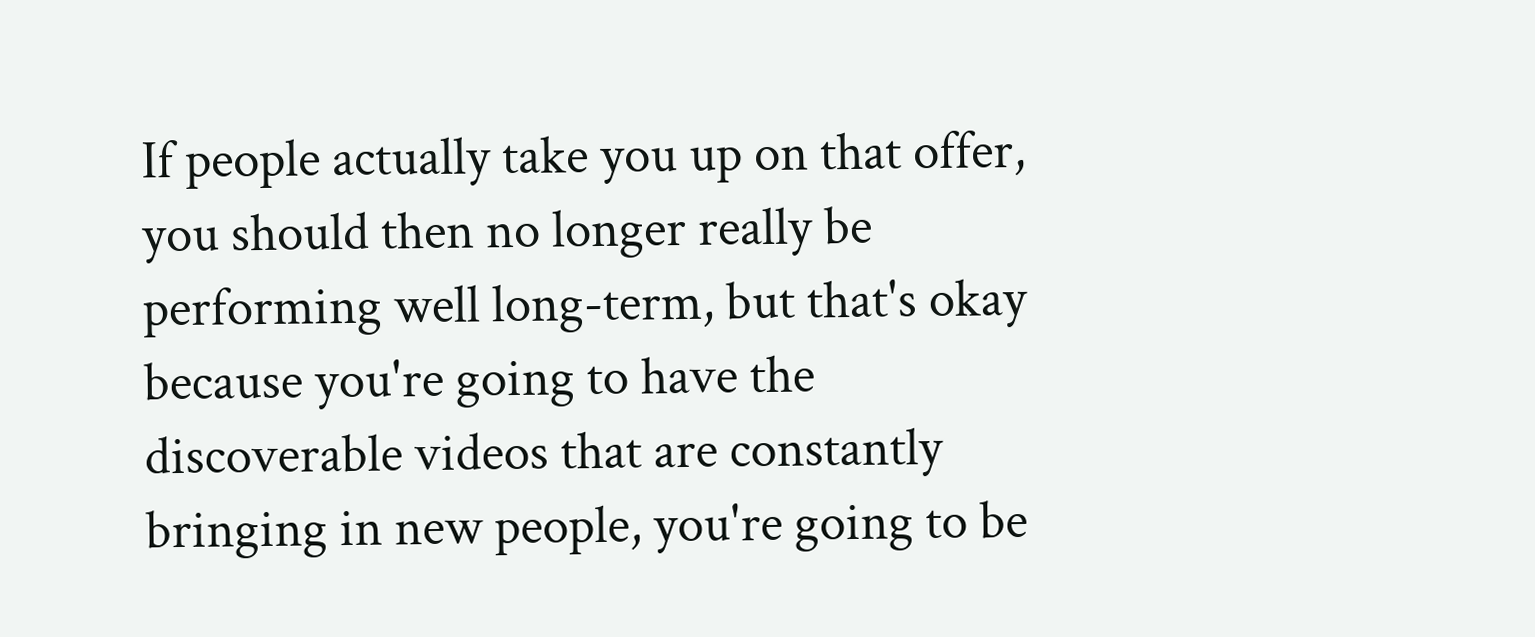If people actually take you up on that offer, you should then no longer really be performing well long-term, but that's okay because you're going to have the discoverable videos that are constantly bringing in new people, you're going to be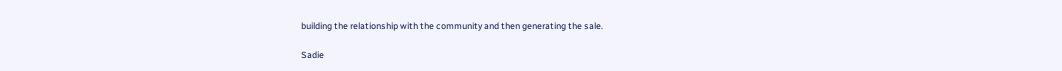building the relationship with the community and then generating the sale.

Sadie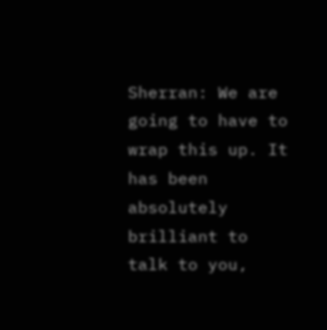Sherran: We are going to have to wrap this up. It has been absolutely brilliant to talk to you,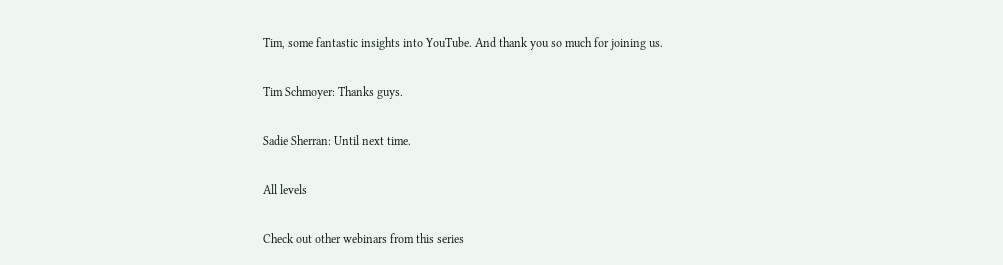Tim, some fantastic insights into YouTube. And thank you so much for joining us.

Tim Schmoyer: Thanks guys.

Sadie Sherran: Until next time.

All levels

Check out other webinars from this series